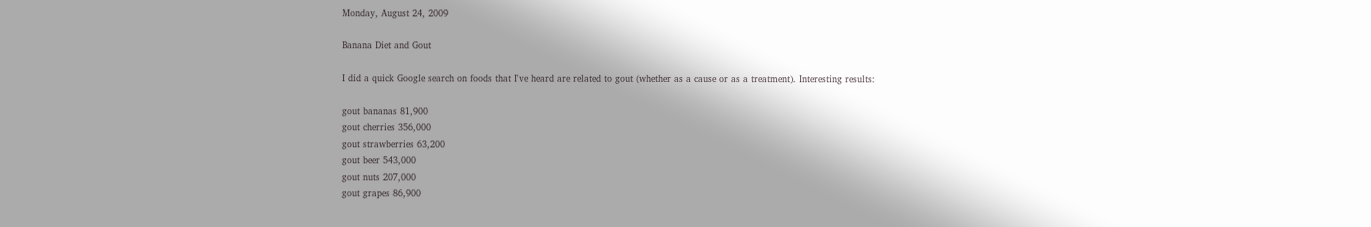Monday, August 24, 2009

Banana Diet and Gout

I did a quick Google search on foods that I've heard are related to gout (whether as a cause or as a treatment). Interesting results:

gout bananas 81,900
gout cherries 356,000
gout strawberries 63,200
gout beer 543,000
gout nuts 207,000
gout grapes 86,900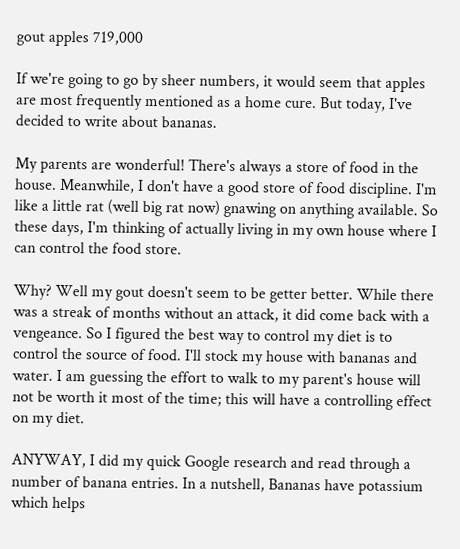gout apples 719,000

If we're going to go by sheer numbers, it would seem that apples are most frequently mentioned as a home cure. But today, I've decided to write about bananas.

My parents are wonderful! There's always a store of food in the house. Meanwhile, I don't have a good store of food discipline. I'm like a little rat (well big rat now) gnawing on anything available. So these days, I'm thinking of actually living in my own house where I can control the food store.

Why? Well my gout doesn't seem to be getter better. While there was a streak of months without an attack, it did come back with a vengeance. So I figured the best way to control my diet is to control the source of food. I'll stock my house with bananas and water. I am guessing the effort to walk to my parent's house will not be worth it most of the time; this will have a controlling effect on my diet.

ANYWAY, I did my quick Google research and read through a number of banana entries. In a nutshell, Bananas have potassium which helps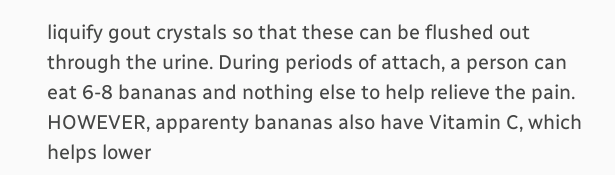liquify gout crystals so that these can be flushed out through the urine. During periods of attach, a person can eat 6-8 bananas and nothing else to help relieve the pain. HOWEVER, apparenty bananas also have Vitamin C, which helps lower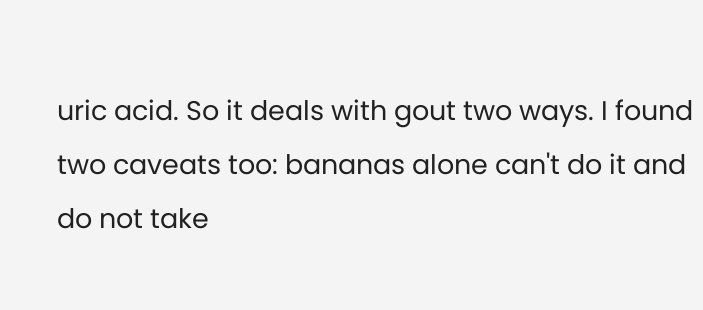uric acid. So it deals with gout two ways. I found two caveats too: bananas alone can't do it and do not take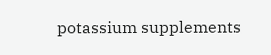potassium supplements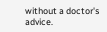without a doctor's advice.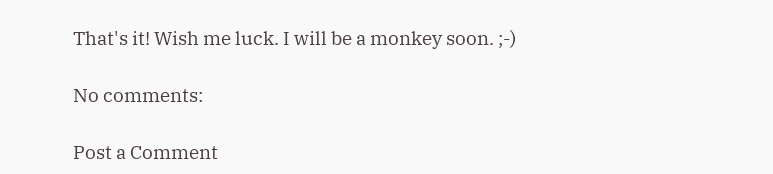That's it! Wish me luck. I will be a monkey soon. ;-)

No comments:

Post a Comment